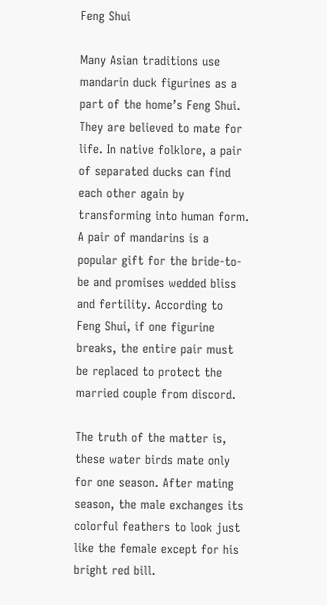Feng Shui

Many Asian traditions use mandarin duck figurines as a part of the home’s Feng Shui. They are believed to mate for life. In native folklore, a pair of separated ducks can find each other again by transforming into human form. A pair of mandarins is a popular gift for the bride-to-be and promises wedded bliss and fertility. According to Feng Shui, if one figurine breaks, the entire pair must be replaced to protect the married couple from discord.

The truth of the matter is, these water birds mate only for one season. After mating season, the male exchanges its colorful feathers to look just like the female except for his bright red bill.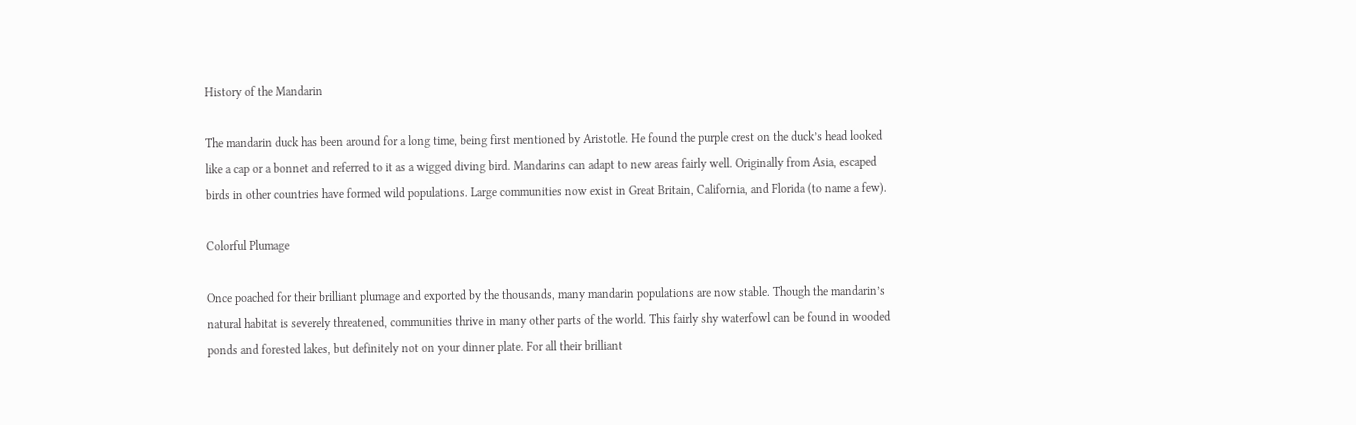History of the Mandarin

The mandarin duck has been around for a long time, being first mentioned by Aristotle. He found the purple crest on the duck’s head looked like a cap or a bonnet and referred to it as a wigged diving bird. Mandarins can adapt to new areas fairly well. Originally from Asia, escaped birds in other countries have formed wild populations. Large communities now exist in Great Britain, California, and Florida (to name a few).

Colorful Plumage

Once poached for their brilliant plumage and exported by the thousands, many mandarin populations are now stable. Though the mandarin’s natural habitat is severely threatened, communities thrive in many other parts of the world. This fairly shy waterfowl can be found in wooded ponds and forested lakes, but definitely not on your dinner plate. For all their brilliant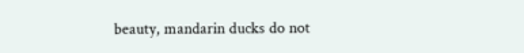beauty, mandarin ducks do not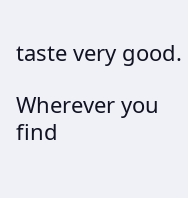taste very good.

Wherever you find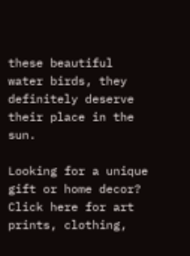these beautiful water birds, they definitely deserve their place in the sun.

Looking for a unique gift or home decor? Click here for art prints, clothing,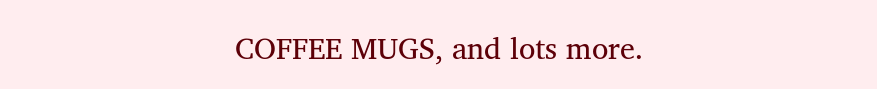COFFEE MUGS, and lots more.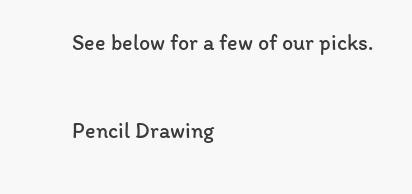See below for a few of our picks.

Pencil Drawing